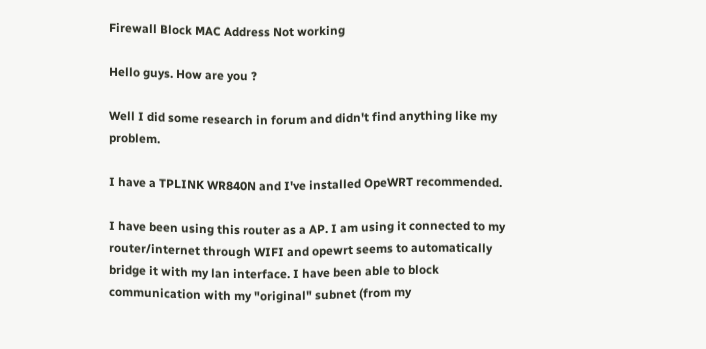Firewall Block MAC Address Not working

Hello guys. How are you ?

Well I did some research in forum and didn't find anything like my problem.

I have a TPLINK WR840N and I've installed OpeWRT recommended.

I have been using this router as a AP. I am using it connected to my router/internet through WIFI and opewrt seems to automatically bridge it with my lan interface. I have been able to block communication with my "original" subnet (from my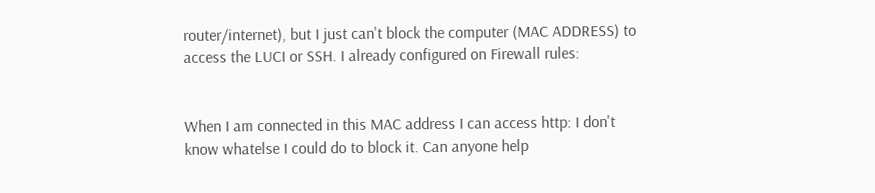router/internet), but I just can't block the computer (MAC ADDRESS) to access the LUCI or SSH. I already configured on Firewall rules:


When I am connected in this MAC address I can access http: I don't know whatelse I could do to block it. Can anyone help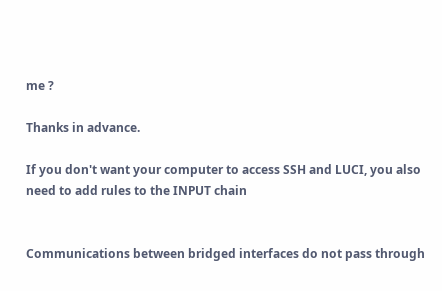me ?

Thanks in advance.

If you don't want your computer to access SSH and LUCI, you also need to add rules to the INPUT chain


Communications between bridged interfaces do not pass through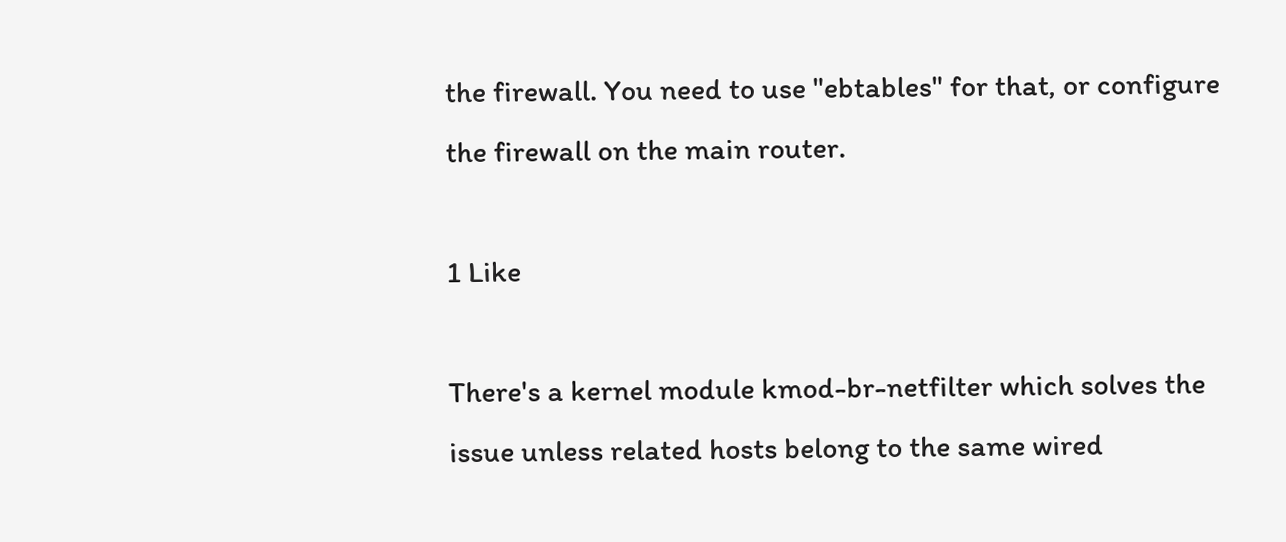the firewall. You need to use "ebtables" for that, or configure the firewall on the main router.

1 Like

There's a kernel module kmod-br-netfilter which solves the issue unless related hosts belong to the same wired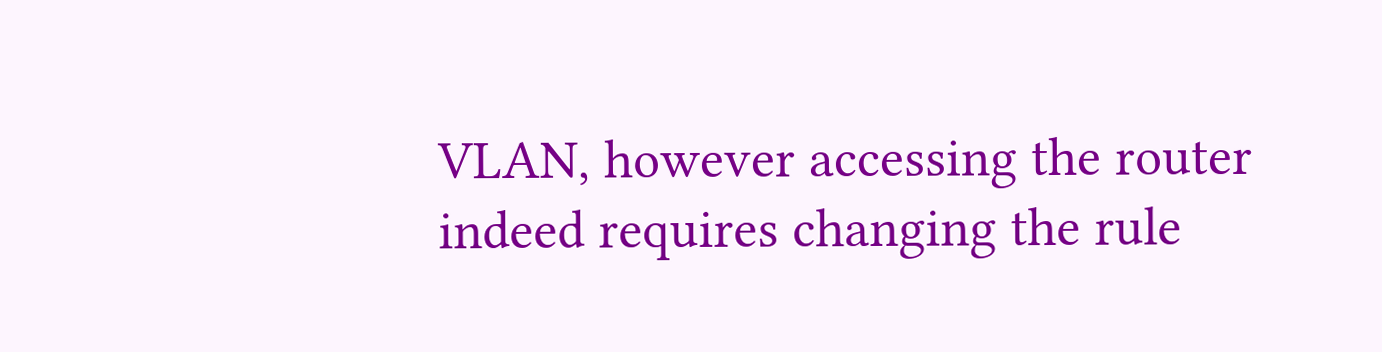VLAN, however accessing the router indeed requires changing the rule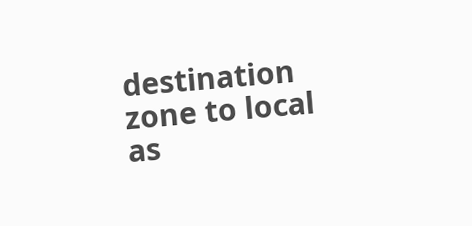destination zone to local as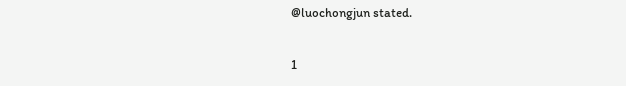@luochongjun stated.

1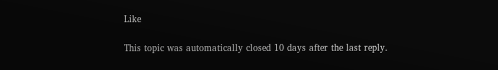Like

This topic was automatically closed 10 days after the last reply.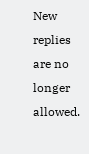New replies are no longer allowed.